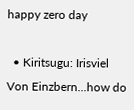happy zero day

  • Kiritsugu: Irisviel Von Einzbern...how do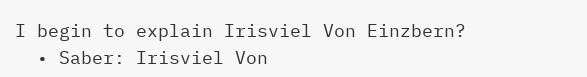I begin to explain Irisviel Von Einzbern?
  • Saber: Irisviel Von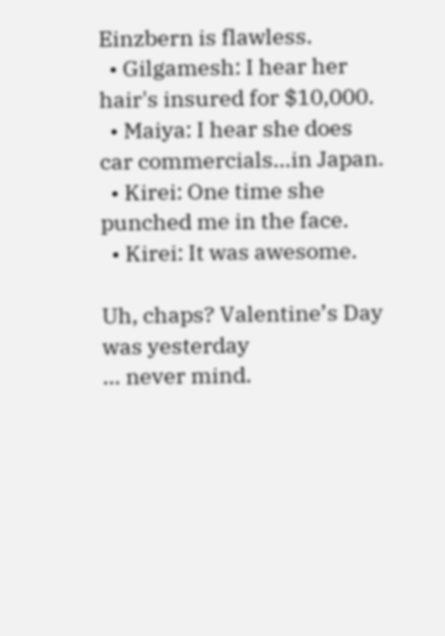Einzbern is flawless.
  • Gilgamesh: I hear her hair's insured for $10,000.
  • Maiya: I hear she does car commercials...in Japan.
  • Kirei: One time she punched me in the face.
  • Kirei: It was awesome.

Uh, chaps? Valentine’s Day was yesterday
… never mind.